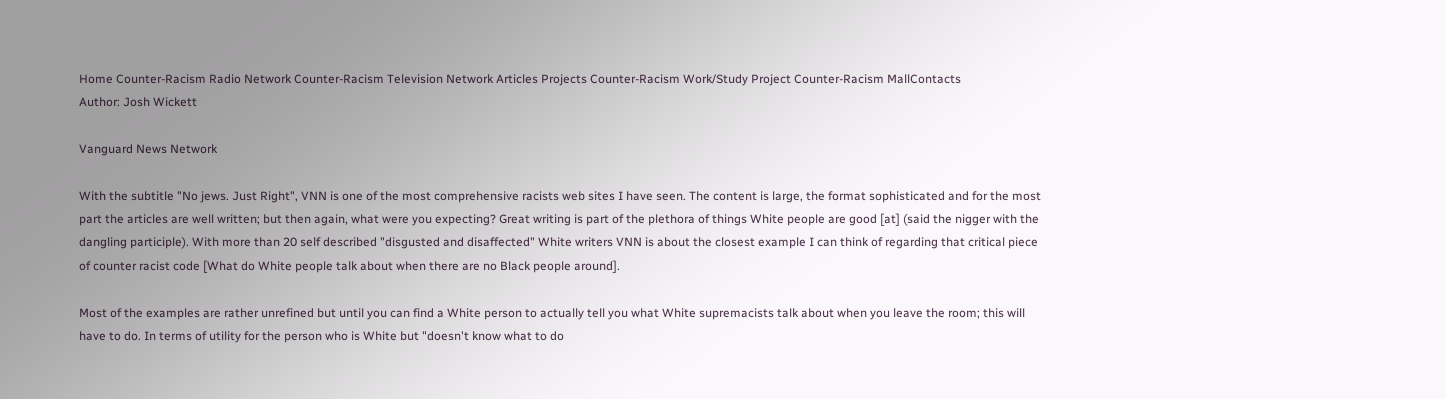Home Counter-Racism Radio Network Counter-Racism Television Network Articles Projects Counter-Racism Work/Study Project Counter-Racism MallContacts
Author: Josh Wickett

Vanguard News Network

With the subtitle "No jews. Just Right", VNN is one of the most comprehensive racists web sites I have seen. The content is large, the format sophisticated and for the most part the articles are well written; but then again, what were you expecting? Great writing is part of the plethora of things White people are good [at] (said the nigger with the dangling participle). With more than 20 self described "disgusted and disaffected" White writers VNN is about the closest example I can think of regarding that critical piece of counter racist code [What do White people talk about when there are no Black people around].

Most of the examples are rather unrefined but until you can find a White person to actually tell you what White supremacists talk about when you leave the room; this will have to do. In terms of utility for the person who is White but "doesn't know what to do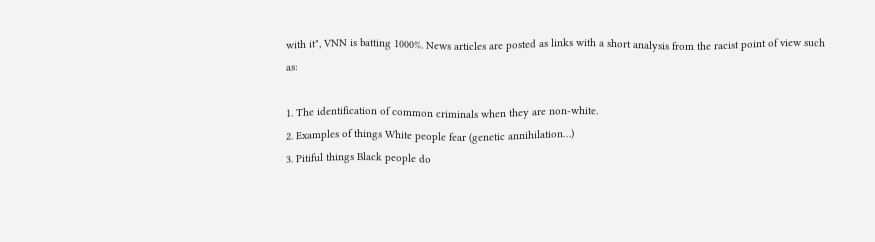with it", VNN is batting 1000%. News articles are posted as links with a short analysis from the racist point of view such as:

1. The identification of common criminals when they are non-white.
2. Examples of things White people fear (genetic annihilation…)
3. Pitiful things Black people do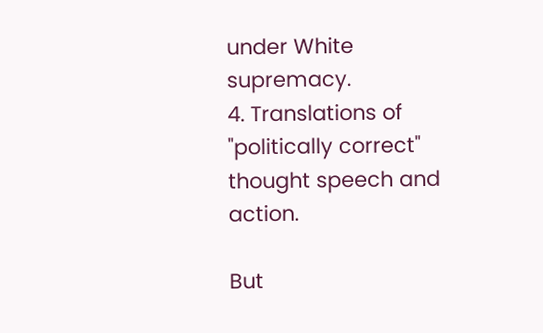under White supremacy.
4. Translations of "politically correct" thought speech and action.

But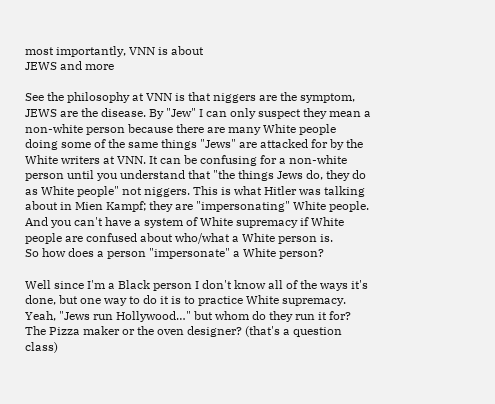most importantly, VNN is about
JEWS and more

See the philosophy at VNN is that niggers are the symptom, JEWS are the disease. By "Jew" I can only suspect they mean a non-white person because there are many White people doing some of the same things "Jews" are attacked for by the White writers at VNN. It can be confusing for a non-white person until you understand that "the things Jews do, they do as White people" not niggers. This is what Hitler was talking about in Mien Kampf; they are "impersonating" White people. And you can't have a system of White supremacy if White people are confused about who/what a White person is.
So how does a person "impersonate" a White person?

Well since I'm a Black person I don't know all of the ways it's done, but one way to do it is to practice White supremacy. Yeah, "Jews run Hollywood…" but whom do they run it for? The Pizza maker or the oven designer? (that's a question class)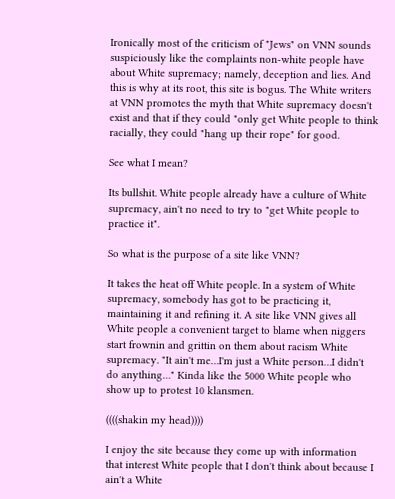Ironically most of the criticism of "Jews" on VNN sounds suspiciously like the complaints non-white people have about White supremacy; namely, deception and lies. And this is why at its root, this site is bogus. The White writers at VNN promotes the myth that White supremacy doesn't exist and that if they could "only get White people to think racially, they could "hang up their rope" for good.

See what I mean?

Its bullshit. White people already have a culture of White supremacy, ain't no need to try to "get White people to practice it".

So what is the purpose of a site like VNN?

It takes the heat off White people. In a system of White supremacy, somebody has got to be practicing it, maintaining it and refining it. A site like VNN gives all White people a convenient target to blame when niggers start frownin and grittin on them about racism White supremacy. "It ain't me…I'm just a White person…I didn't do anything…" Kinda like the 5000 White people who show up to protest 10 klansmen.

((((shakin my head))))

I enjoy the site because they come up with information that interest White people that I don't think about because I ain't a White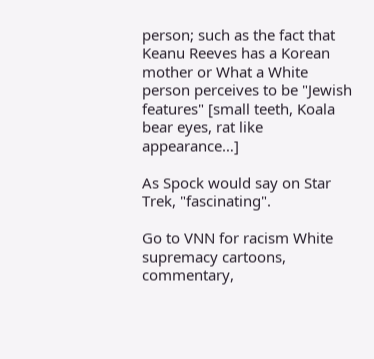person; such as the fact that Keanu Reeves has a Korean mother or What a White person perceives to be "Jewish features" [small teeth, Koala bear eyes, rat like appearance…]

As Spock would say on Star Trek, "fascinating".

Go to VNN for racism White supremacy cartoons, commentary,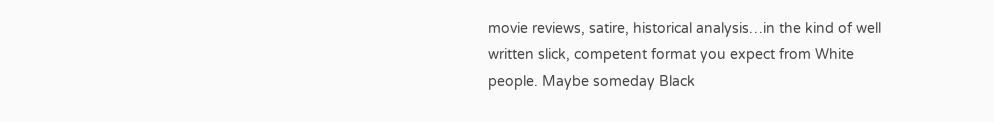movie reviews, satire, historical analysis…in the kind of well written slick, competent format you expect from White people. Maybe someday Black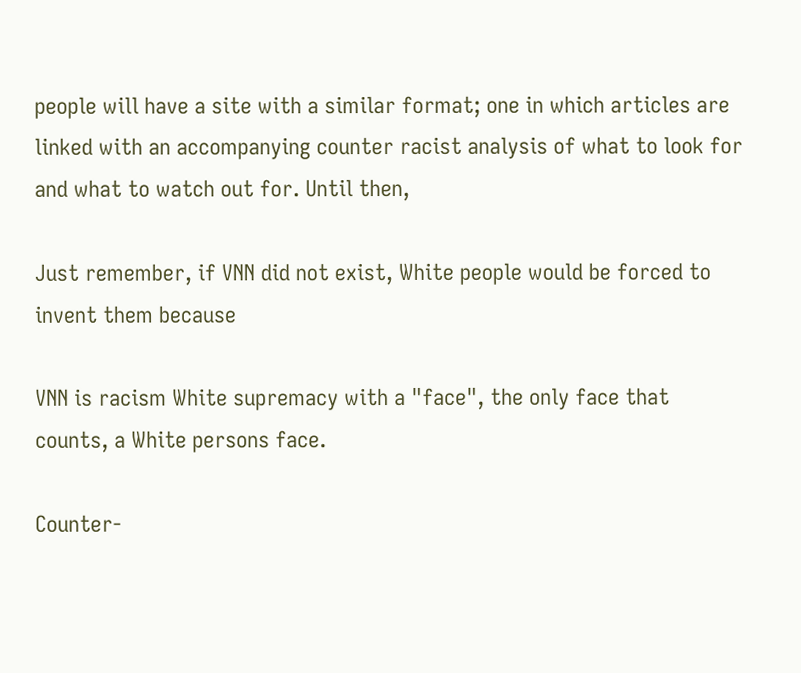people will have a site with a similar format; one in which articles are linked with an accompanying counter racist analysis of what to look for and what to watch out for. Until then,

Just remember, if VNN did not exist, White people would be forced to invent them because

VNN is racism White supremacy with a "face", the only face that counts, a White persons face.

Counter-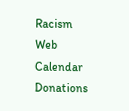Racism Web Calendar Donations